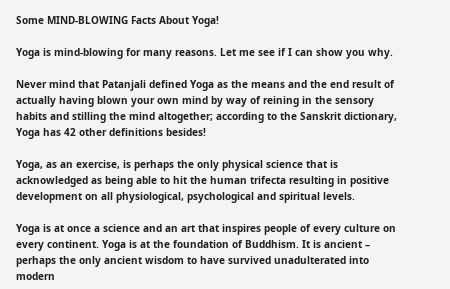Some MIND-BLOWING Facts About Yoga!

Yoga is mind-blowing for many reasons. Let me see if I can show you why.

Never mind that Patanjali defined Yoga as the means and the end result of actually having blown your own mind by way of reining in the sensory habits and stilling the mind altogether; according to the Sanskrit dictionary, Yoga has 42 other definitions besides!

Yoga, as an exercise, is perhaps the only physical science that is acknowledged as being able to hit the human trifecta resulting in positive development on all physiological, psychological and spiritual levels.

Yoga is at once a science and an art that inspires people of every culture on every continent. Yoga is at the foundation of Buddhism. It is ancient – perhaps the only ancient wisdom to have survived unadulterated into modern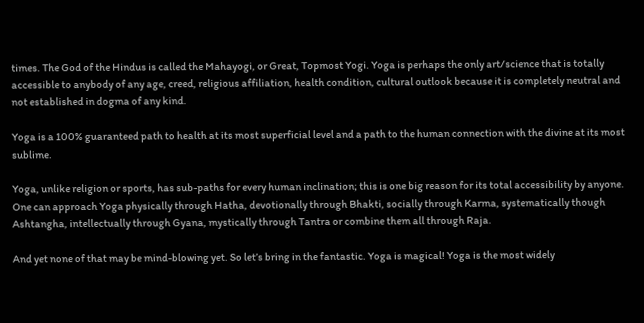times. The God of the Hindus is called the Mahayogi, or Great, Topmost Yogi. Yoga is perhaps the only art/science that is totally accessible to anybody of any age, creed, religious affiliation, health condition, cultural outlook because it is completely neutral and not established in dogma of any kind.

Yoga is a 100% guaranteed path to health at its most superficial level and a path to the human connection with the divine at its most sublime.

Yoga, unlike religion or sports, has sub-paths for every human inclination; this is one big reason for its total accessibility by anyone. One can approach Yoga physically through Hatha, devotionally through Bhakti, socially through Karma, systematically though Ashtangha, intellectually through Gyana, mystically through Tantra or combine them all through Raja.

And yet none of that may be mind-blowing yet. So let’s bring in the fantastic. Yoga is magical! Yoga is the most widely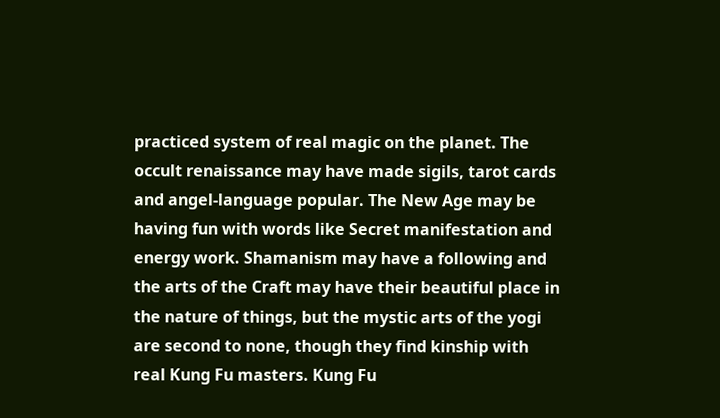practiced system of real magic on the planet. The occult renaissance may have made sigils, tarot cards and angel-language popular. The New Age may be having fun with words like Secret manifestation and energy work. Shamanism may have a following and the arts of the Craft may have their beautiful place in the nature of things, but the mystic arts of the yogi are second to none, though they find kinship with real Kung Fu masters. Kung Fu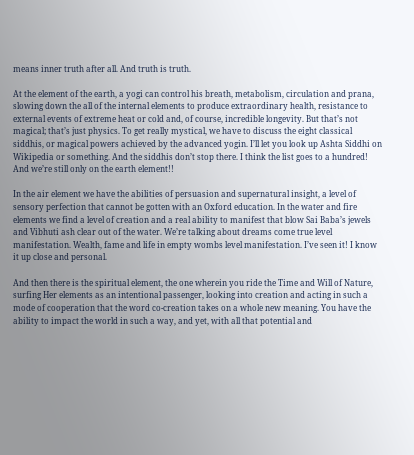means inner truth after all. And truth is truth.

At the element of the earth, a yogi can control his breath, metabolism, circulation and prana, slowing down the all of the internal elements to produce extraordinary health, resistance to external events of extreme heat or cold and, of course, incredible longevity. But that’s not magical; that’s just physics. To get really mystical, we have to discuss the eight classical siddhis, or magical powers achieved by the advanced yogin. I’ll let you look up Ashta Siddhi on Wikipedia or something. And the siddhis don’t stop there. I think the list goes to a hundred! And we’re still only on the earth element!!

In the air element we have the abilities of persuasion and supernatural insight, a level of sensory perfection that cannot be gotten with an Oxford education. In the water and fire elements we find a level of creation and a real ability to manifest that blow Sai Baba’s jewels and Vibhuti ash clear out of the water. We’re talking about dreams come true level manifestation. Wealth, fame and life in empty wombs level manifestation. I’ve seen it! I know it up close and personal.

And then there is the spiritual element, the one wherein you ride the Time and Will of Nature, surfing Her elements as an intentional passenger, looking into creation and acting in such a mode of cooperation that the word co-creation takes on a whole new meaning. You have the ability to impact the world in such a way, and yet, with all that potential and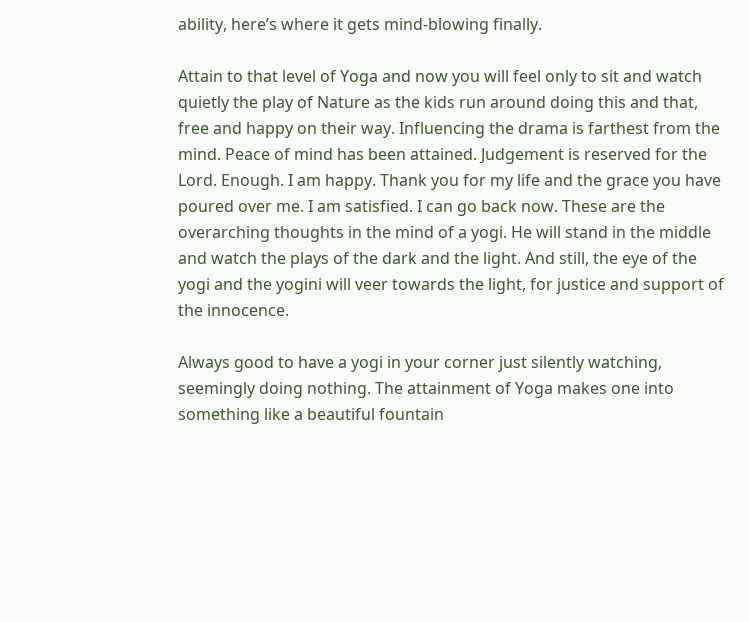ability, here’s where it gets mind-blowing finally.

Attain to that level of Yoga and now you will feel only to sit and watch quietly the play of Nature as the kids run around doing this and that, free and happy on their way. Influencing the drama is farthest from the mind. Peace of mind has been attained. Judgement is reserved for the Lord. Enough. I am happy. Thank you for my life and the grace you have poured over me. I am satisfied. I can go back now. These are the overarching thoughts in the mind of a yogi. He will stand in the middle and watch the plays of the dark and the light. And still, the eye of the yogi and the yogini will veer towards the light, for justice and support of the innocence.

Always good to have a yogi in your corner just silently watching, seemingly doing nothing. The attainment of Yoga makes one into something like a beautiful fountain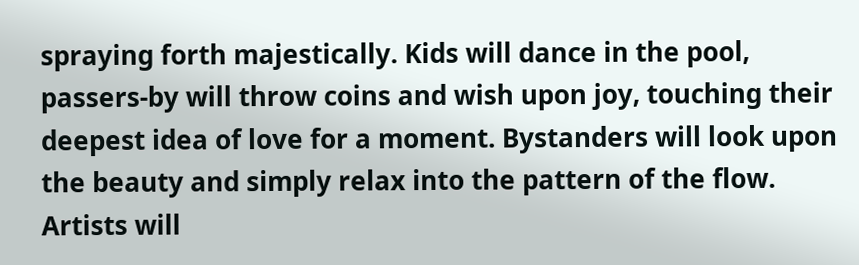spraying forth majestically. Kids will dance in the pool, passers-by will throw coins and wish upon joy, touching their deepest idea of love for a moment. Bystanders will look upon the beauty and simply relax into the pattern of the flow. Artists will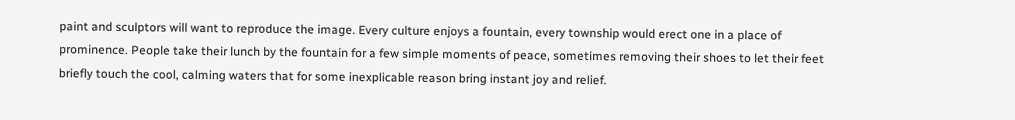paint and sculptors will want to reproduce the image. Every culture enjoys a fountain, every township would erect one in a place of prominence. People take their lunch by the fountain for a few simple moments of peace, sometimes removing their shoes to let their feet briefly touch the cool, calming waters that for some inexplicable reason bring instant joy and relief.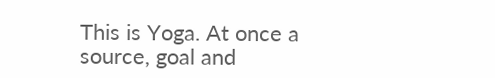This is Yoga. At once a source, goal and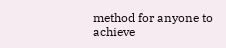method for anyone to achieve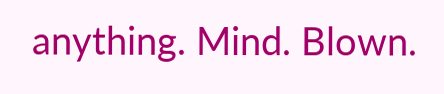anything. Mind. Blown.